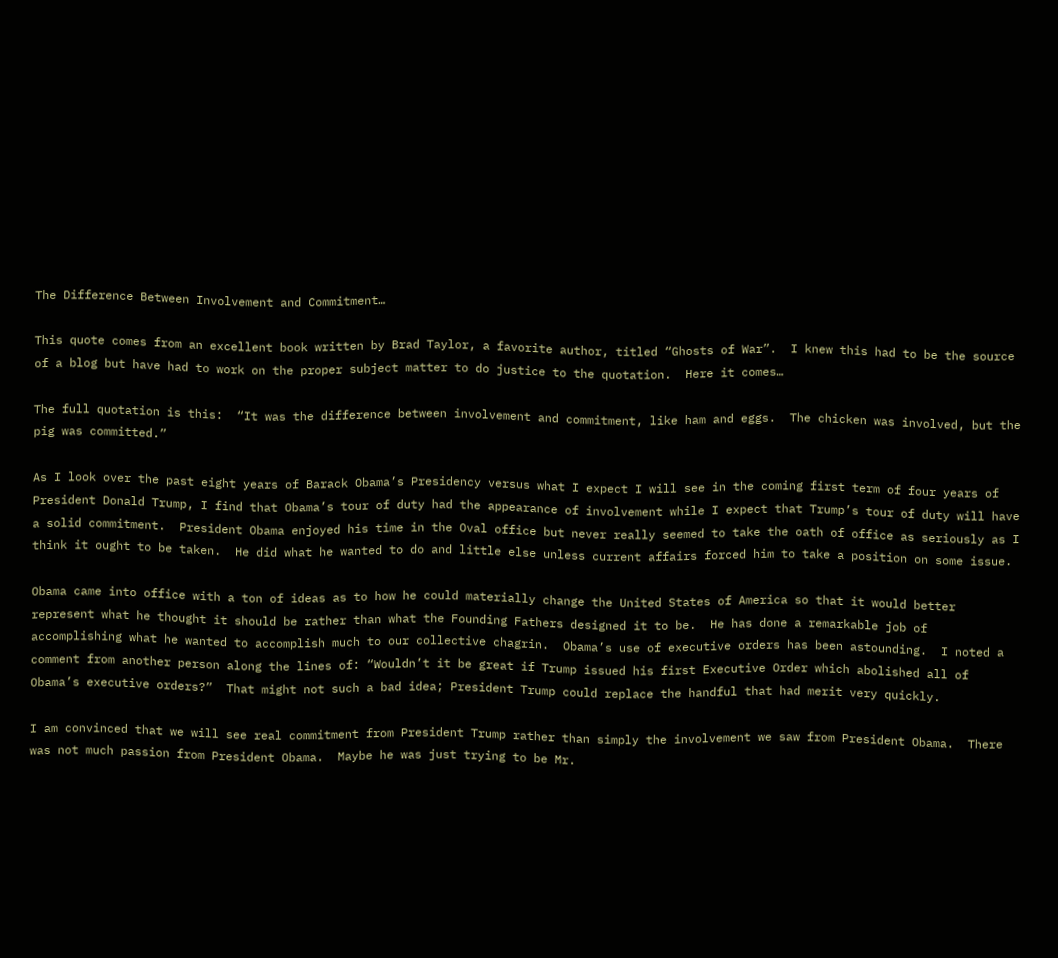The Difference Between Involvement and Commitment…

This quote comes from an excellent book written by Brad Taylor, a favorite author, titled “Ghosts of War”.  I knew this had to be the source of a blog but have had to work on the proper subject matter to do justice to the quotation.  Here it comes…

The full quotation is this:  “It was the difference between involvement and commitment, like ham and eggs.  The chicken was involved, but the pig was committed.”

As I look over the past eight years of Barack Obama’s Presidency versus what I expect I will see in the coming first term of four years of President Donald Trump, I find that Obama’s tour of duty had the appearance of involvement while I expect that Trump’s tour of duty will have a solid commitment.  President Obama enjoyed his time in the Oval office but never really seemed to take the oath of office as seriously as I think it ought to be taken.  He did what he wanted to do and little else unless current affairs forced him to take a position on some issue.

Obama came into office with a ton of ideas as to how he could materially change the United States of America so that it would better represent what he thought it should be rather than what the Founding Fathers designed it to be.  He has done a remarkable job of accomplishing what he wanted to accomplish much to our collective chagrin.  Obama’s use of executive orders has been astounding.  I noted a comment from another person along the lines of: “Wouldn’t it be great if Trump issued his first Executive Order which abolished all of Obama’s executive orders?”  That might not such a bad idea; President Trump could replace the handful that had merit very quickly.

I am convinced that we will see real commitment from President Trump rather than simply the involvement we saw from President Obama.  There was not much passion from President Obama.  Maybe he was just trying to be Mr.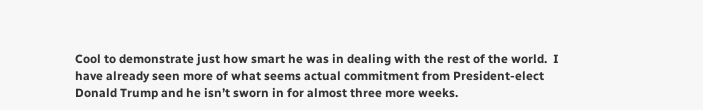Cool to demonstrate just how smart he was in dealing with the rest of the world.  I have already seen more of what seems actual commitment from President-elect Donald Trump and he isn’t sworn in for almost three more weeks.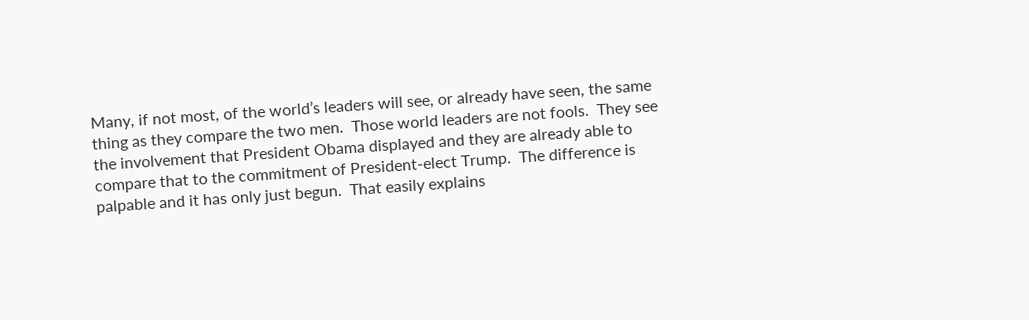Many, if not most, of the world’s leaders will see, or already have seen, the same thing as they compare the two men.  Those world leaders are not fools.  They see the involvement that President Obama displayed and they are already able to compare that to the commitment of President-elect Trump.  The difference is palpable and it has only just begun.  That easily explains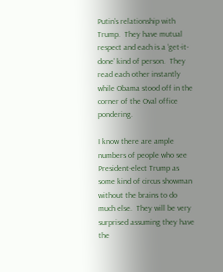Putin’s relationship with Trump.  They have mutual respect and each is a ‘get-it-done’ kind of person.  They read each other instantly while Obama stood off in the corner of the Oval office pondering.

I know there are ample numbers of people who see President-elect Trump as some kind of circus showman without the brains to do much else.  They will be very surprised assuming they have the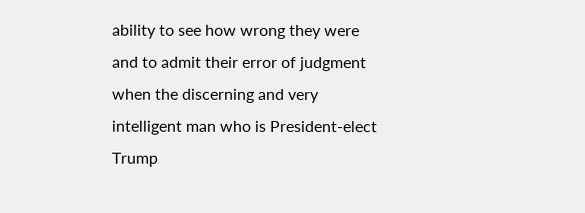ability to see how wrong they were and to admit their error of judgment when the discerning and very intelligent man who is President-elect Trump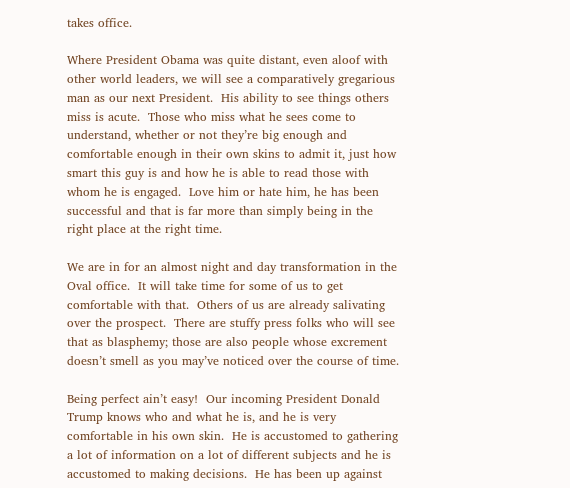takes office.

Where President Obama was quite distant, even aloof with other world leaders, we will see a comparatively gregarious man as our next President.  His ability to see things others miss is acute.  Those who miss what he sees come to understand, whether or not they’re big enough and comfortable enough in their own skins to admit it, just how smart this guy is and how he is able to read those with whom he is engaged.  Love him or hate him, he has been successful and that is far more than simply being in the right place at the right time.

We are in for an almost night and day transformation in the Oval office.  It will take time for some of us to get comfortable with that.  Others of us are already salivating over the prospect.  There are stuffy press folks who will see that as blasphemy; those are also people whose excrement doesn’t smell as you may’ve noticed over the course of time.

Being perfect ain’t easy!  Our incoming President Donald Trump knows who and what he is, and he is very comfortable in his own skin.  He is accustomed to gathering a lot of information on a lot of different subjects and he is accustomed to making decisions.  He has been up against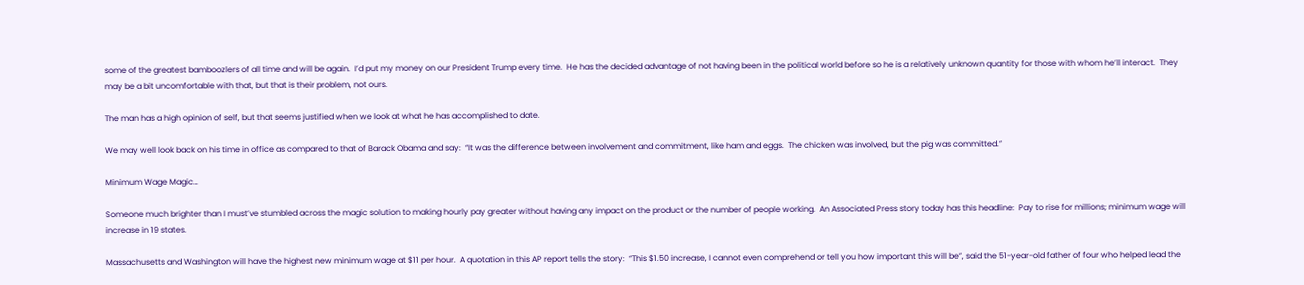some of the greatest bamboozlers of all time and will be again.  I’d put my money on our President Trump every time.  He has the decided advantage of not having been in the political world before so he is a relatively unknown quantity for those with whom he’ll interact.  They may be a bit uncomfortable with that, but that is their problem, not ours.

The man has a high opinion of self, but that seems justified when we look at what he has accomplished to date.

We may well look back on his time in office as compared to that of Barack Obama and say:  “It was the difference between involvement and commitment, like ham and eggs.  The chicken was involved, but the pig was committed.”

Minimum Wage Magic…

Someone much brighter than I must’ve stumbled across the magic solution to making hourly pay greater without having any impact on the product or the number of people working.  An Associated Press story today has this headline:  Pay to rise for millions; minimum wage will increase in 19 states.

Massachusetts and Washington will have the highest new minimum wage at $11 per hour.  A quotation in this AP report tells the story:  “This $1.50 increase, I cannot even comprehend or tell you how important this will be”, said the 51-year-old father of four who helped lead the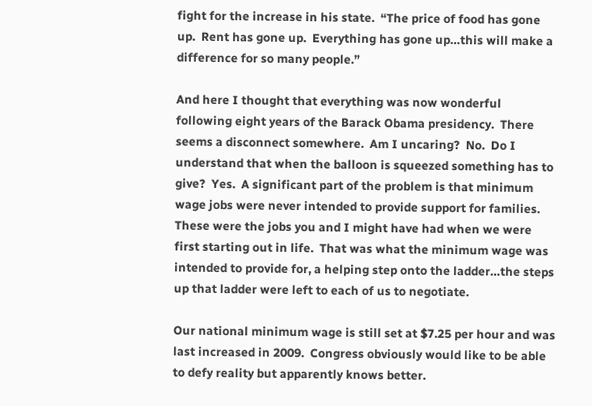fight for the increase in his state.  “The price of food has gone up.  Rent has gone up.  Everything has gone up…this will make a difference for so many people.”

And here I thought that everything was now wonderful following eight years of the Barack Obama presidency.  There seems a disconnect somewhere.  Am I uncaring?  No.  Do I understand that when the balloon is squeezed something has to give?  Yes.  A significant part of the problem is that minimum wage jobs were never intended to provide support for families.  These were the jobs you and I might have had when we were first starting out in life.  That was what the minimum wage was intended to provide for, a helping step onto the ladder…the steps up that ladder were left to each of us to negotiate.

Our national minimum wage is still set at $7.25 per hour and was last increased in 2009.  Congress obviously would like to be able to defy reality but apparently knows better.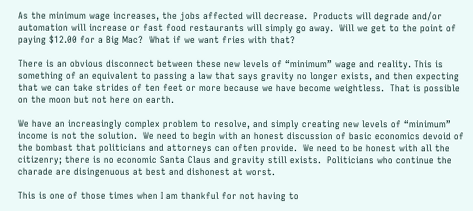As the minimum wage increases, the jobs affected will decrease.  Products will degrade and/or automation will increase or fast food restaurants will simply go away.  Will we get to the point of paying $12.00 for a Big Mac?  What if we want fries with that?

There is an obvious disconnect between these new levels of “minimum” wage and reality. This is something of an equivalent to passing a law that says gravity no longer exists, and then expecting that we can take strides of ten feet or more because we have become weightless.  That is possible on the moon but not here on earth.

We have an increasingly complex problem to resolve, and simply creating new levels of “minimum” income is not the solution.  We need to begin with an honest discussion of basic economics devoid of the bombast that politicians and attorneys can often provide.  We need to be honest with all the citizenry; there is no economic Santa Claus and gravity still exists.  Politicians who continue the charade are disingenuous at best and dishonest at worst.

This is one of those times when I am thankful for not having to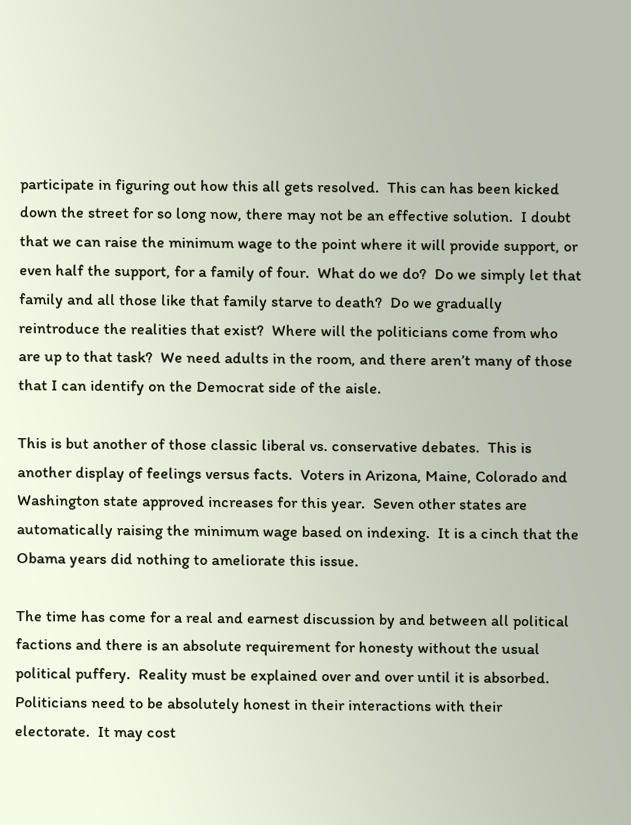participate in figuring out how this all gets resolved.  This can has been kicked down the street for so long now, there may not be an effective solution.  I doubt that we can raise the minimum wage to the point where it will provide support, or even half the support, for a family of four.  What do we do?  Do we simply let that family and all those like that family starve to death?  Do we gradually reintroduce the realities that exist?  Where will the politicians come from who are up to that task?  We need adults in the room, and there aren’t many of those that I can identify on the Democrat side of the aisle.

This is but another of those classic liberal vs. conservative debates.  This is another display of feelings versus facts.  Voters in Arizona, Maine, Colorado and Washington state approved increases for this year.  Seven other states are automatically raising the minimum wage based on indexing.  It is a cinch that the Obama years did nothing to ameliorate this issue.

The time has come for a real and earnest discussion by and between all political factions and there is an absolute requirement for honesty without the usual political puffery.  Reality must be explained over and over until it is absorbed.  Politicians need to be absolutely honest in their interactions with their electorate.  It may cost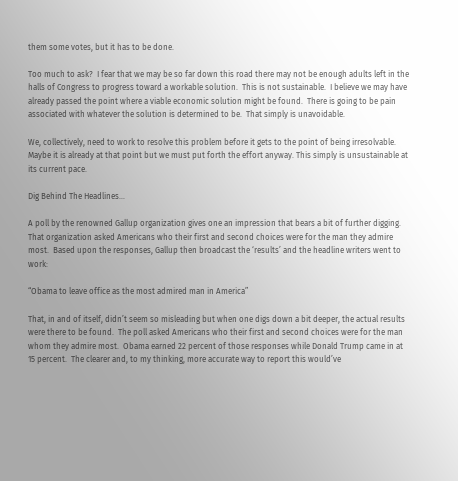them some votes, but it has to be done.

Too much to ask?  I fear that we may be so far down this road there may not be enough adults left in the halls of Congress to progress toward a workable solution.  This is not sustainable.  I believe we may have already passed the point where a viable economic solution might be found.  There is going to be pain associated with whatever the solution is determined to be.  That simply is unavoidable.

We, collectively, need to work to resolve this problem before it gets to the point of being irresolvable.  Maybe it is already at that point but we must put forth the effort anyway. This simply is unsustainable at its current pace.

Dig Behind The Headlines…

A poll by the renowned Gallup organization gives one an impression that bears a bit of further digging.  That organization asked Americans who their first and second choices were for the man they admire most.  Based upon the responses, Gallup then broadcast the ‘results’ and the headline writers went to work:

“Obama to leave office as the most admired man in America”

That, in and of itself, didn’t seem so misleading but when one digs down a bit deeper, the actual results were there to be found.  The poll asked Americans who their first and second choices were for the man whom they admire most.  Obama earned 22 percent of those responses while Donald Trump came in at 15 percent.  The clearer and, to my thinking, more accurate way to report this would’ve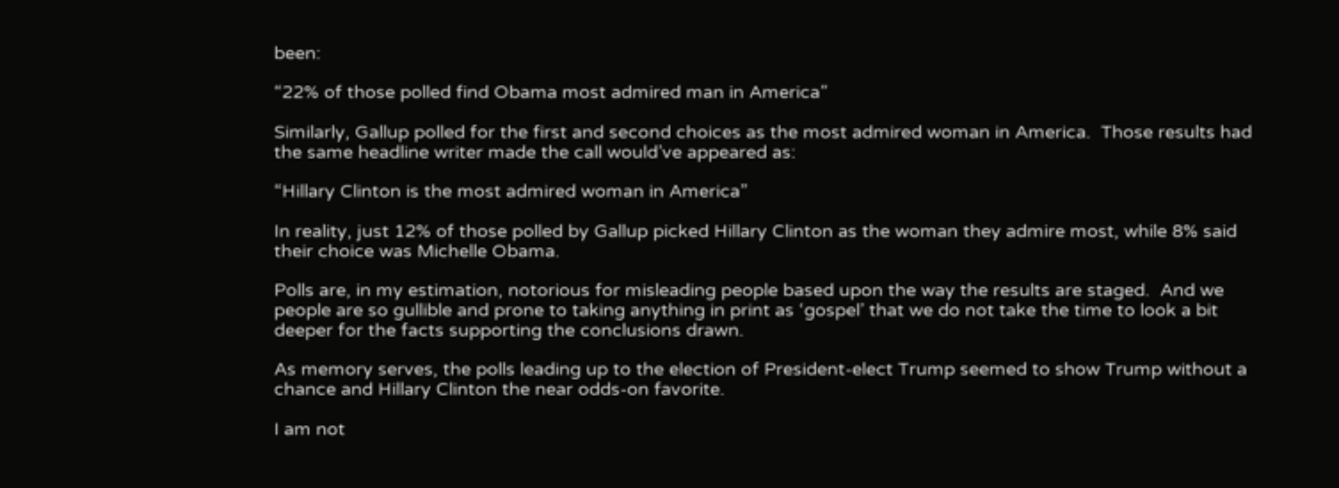been:

“22% of those polled find Obama most admired man in America”

Similarly, Gallup polled for the first and second choices as the most admired woman in America.  Those results had the same headline writer made the call would’ve appeared as:

“Hillary Clinton is the most admired woman in America”

In reality, just 12% of those polled by Gallup picked Hillary Clinton as the woman they admire most, while 8% said their choice was Michelle Obama.

Polls are, in my estimation, notorious for misleading people based upon the way the results are staged.  And we people are so gullible and prone to taking anything in print as ‘gospel’ that we do not take the time to look a bit deeper for the facts supporting the conclusions drawn.

As memory serves, the polls leading up to the election of President-elect Trump seemed to show Trump without a chance and Hillary Clinton the near odds-on favorite.

I am not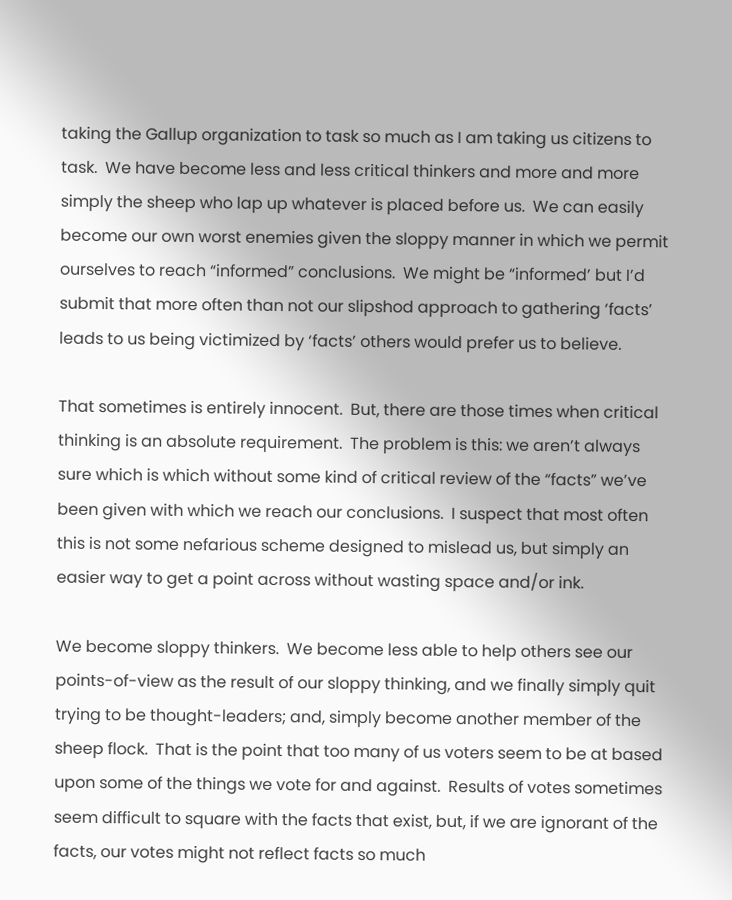taking the Gallup organization to task so much as I am taking us citizens to task.  We have become less and less critical thinkers and more and more simply the sheep who lap up whatever is placed before us.  We can easily become our own worst enemies given the sloppy manner in which we permit ourselves to reach “informed” conclusions.  We might be “informed’ but I’d submit that more often than not our slipshod approach to gathering ‘facts’ leads to us being victimized by ‘facts’ others would prefer us to believe.

That sometimes is entirely innocent.  But, there are those times when critical thinking is an absolute requirement.  The problem is this: we aren’t always sure which is which without some kind of critical review of the “facts” we’ve been given with which we reach our conclusions.  I suspect that most often this is not some nefarious scheme designed to mislead us, but simply an easier way to get a point across without wasting space and/or ink.

We become sloppy thinkers.  We become less able to help others see our points-of-view as the result of our sloppy thinking, and we finally simply quit trying to be thought-leaders; and, simply become another member of the sheep flock.  That is the point that too many of us voters seem to be at based upon some of the things we vote for and against.  Results of votes sometimes seem difficult to square with the facts that exist, but, if we are ignorant of the facts, our votes might not reflect facts so much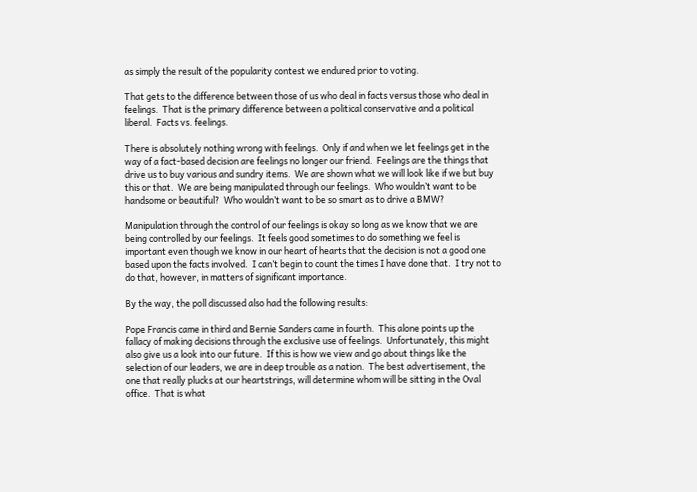as simply the result of the popularity contest we endured prior to voting.

That gets to the difference between those of us who deal in facts versus those who deal in feelings.  That is the primary difference between a political conservative and a political liberal.  Facts vs. feelings.

There is absolutely nothing wrong with feelings.  Only if and when we let feelings get in the way of a fact-based decision are feelings no longer our friend.  Feelings are the things that drive us to buy various and sundry items.  We are shown what we will look like if we but buy this or that.  We are being manipulated through our feelings.  Who wouldn’t want to be handsome or beautiful?  Who wouldn’t want to be so smart as to drive a BMW?

Manipulation through the control of our feelings is okay so long as we know that we are being controlled by our feelings.  It feels good sometimes to do something we feel is important even though we know in our heart of hearts that the decision is not a good one based upon the facts involved.  I can’t begin to count the times I have done that.  I try not to do that, however, in matters of significant importance.

By the way, the poll discussed also had the following results:

Pope Francis came in third and Bernie Sanders came in fourth.  This alone points up the fallacy of making decisions through the exclusive use of feelings.  Unfortunately, this might also give us a look into our future.  If this is how we view and go about things like the selection of our leaders, we are in deep trouble as a nation.  The best advertisement, the one that really plucks at our heartstrings, will determine whom will be sitting in the Oval office.  That is what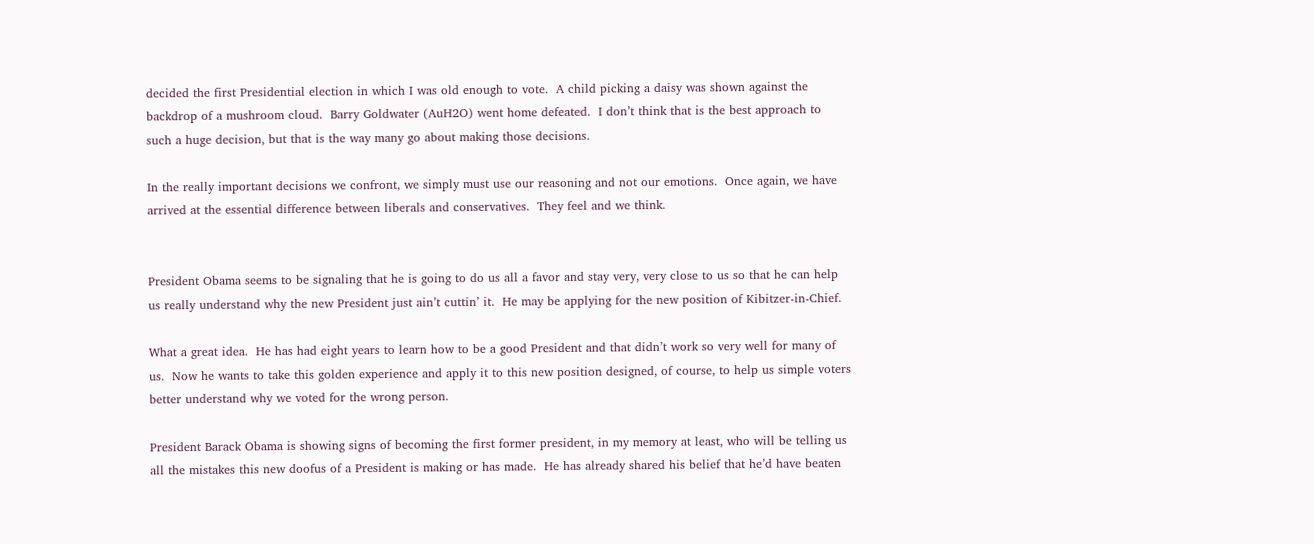decided the first Presidential election in which I was old enough to vote.  A child picking a daisy was shown against the backdrop of a mushroom cloud.  Barry Goldwater (AuH2O) went home defeated.  I don’t think that is the best approach to such a huge decision, but that is the way many go about making those decisions.

In the really important decisions we confront, we simply must use our reasoning and not our emotions.  Once again, we have arrived at the essential difference between liberals and conservatives.  They feel and we think.


President Obama seems to be signaling that he is going to do us all a favor and stay very, very close to us so that he can help us really understand why the new President just ain’t cuttin’ it.  He may be applying for the new position of Kibitzer-in-Chief.

What a great idea.  He has had eight years to learn how to be a good President and that didn’t work so very well for many of us.  Now he wants to take this golden experience and apply it to this new position designed, of course, to help us simple voters better understand why we voted for the wrong person.

President Barack Obama is showing signs of becoming the first former president, in my memory at least, who will be telling us all the mistakes this new doofus of a President is making or has made.  He has already shared his belief that he’d have beaten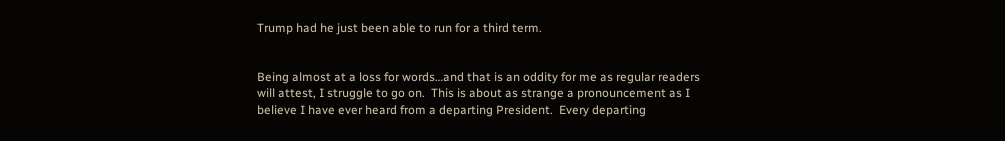Trump had he just been able to run for a third term.


Being almost at a loss for words…and that is an oddity for me as regular readers will attest, I struggle to go on.  This is about as strange a pronouncement as I believe I have ever heard from a departing President.  Every departing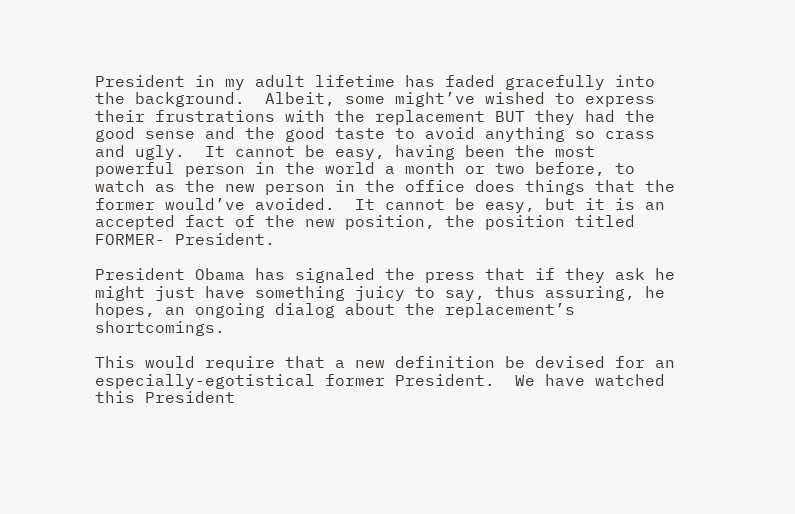President in my adult lifetime has faded gracefully into the background.  Albeit, some might’ve wished to express their frustrations with the replacement BUT they had the good sense and the good taste to avoid anything so crass and ugly.  It cannot be easy, having been the most powerful person in the world a month or two before, to watch as the new person in the office does things that the former would’ve avoided.  It cannot be easy, but it is an accepted fact of the new position, the position titled FORMER- President.

President Obama has signaled the press that if they ask he might just have something juicy to say, thus assuring, he hopes, an ongoing dialog about the replacement’s shortcomings.

This would require that a new definition be devised for an especially-egotistical former President.  We have watched this President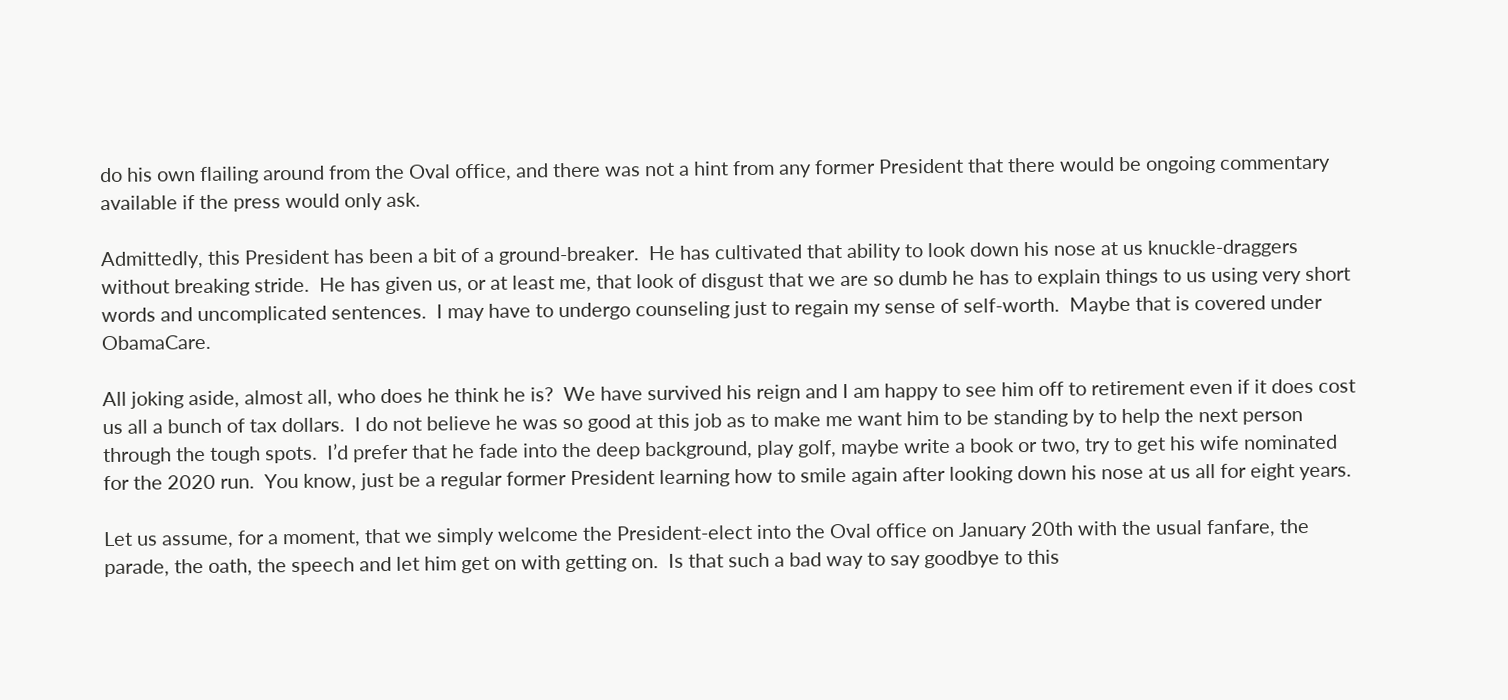do his own flailing around from the Oval office, and there was not a hint from any former President that there would be ongoing commentary available if the press would only ask.

Admittedly, this President has been a bit of a ground-breaker.  He has cultivated that ability to look down his nose at us knuckle-draggers without breaking stride.  He has given us, or at least me, that look of disgust that we are so dumb he has to explain things to us using very short words and uncomplicated sentences.  I may have to undergo counseling just to regain my sense of self-worth.  Maybe that is covered under ObamaCare.

All joking aside, almost all, who does he think he is?  We have survived his reign and I am happy to see him off to retirement even if it does cost us all a bunch of tax dollars.  I do not believe he was so good at this job as to make me want him to be standing by to help the next person through the tough spots.  I’d prefer that he fade into the deep background, play golf, maybe write a book or two, try to get his wife nominated for the 2020 run.  You know, just be a regular former President learning how to smile again after looking down his nose at us all for eight years.

Let us assume, for a moment, that we simply welcome the President-elect into the Oval office on January 20th with the usual fanfare, the parade, the oath, the speech and let him get on with getting on.  Is that such a bad way to say goodbye to this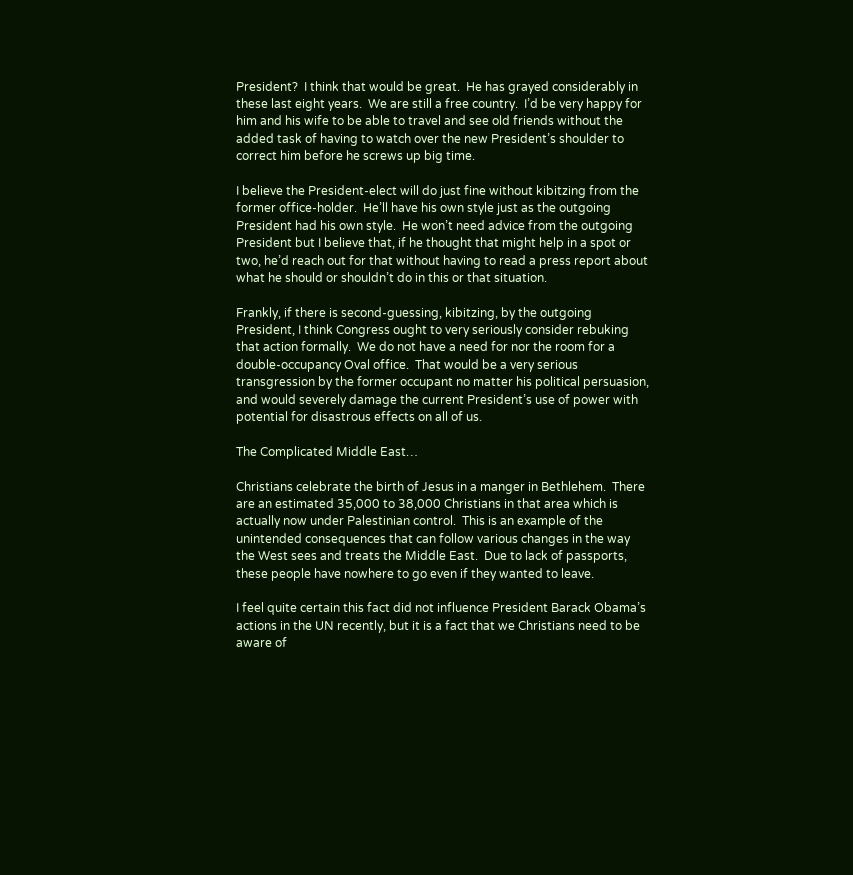President?  I think that would be great.  He has grayed considerably in these last eight years.  We are still a free country.  I’d be very happy for him and his wife to be able to travel and see old friends without the added task of having to watch over the new President’s shoulder to correct him before he screws up big time.

I believe the President-elect will do just fine without kibitzing from the former office-holder.  He’ll have his own style just as the outgoing President had his own style.  He won’t need advice from the outgoing President but I believe that, if he thought that might help in a spot or two, he’d reach out for that without having to read a press report about what he should or shouldn’t do in this or that situation.

Frankly, if there is second-guessing, kibitzing, by the outgoing President, I think Congress ought to very seriously consider rebuking that action formally.  We do not have a need for nor the room for a double-occupancy Oval office.  That would be a very serious transgression by the former occupant no matter his political persuasion, and would severely damage the current President’s use of power with potential for disastrous effects on all of us.

The Complicated Middle East…

Christians celebrate the birth of Jesus in a manger in Bethlehem.  There are an estimated 35,000 to 38,000 Christians in that area which is actually now under Palestinian control.  This is an example of the unintended consequences that can follow various changes in the way the West sees and treats the Middle East.  Due to lack of passports, these people have nowhere to go even if they wanted to leave.

I feel quite certain this fact did not influence President Barack Obama’s actions in the UN recently, but it is a fact that we Christians need to be aware of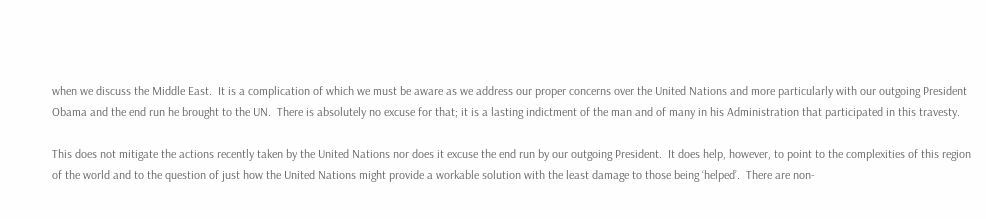when we discuss the Middle East.  It is a complication of which we must be aware as we address our proper concerns over the United Nations and more particularly with our outgoing President Obama and the end run he brought to the UN.  There is absolutely no excuse for that; it is a lasting indictment of the man and of many in his Administration that participated in this travesty.

This does not mitigate the actions recently taken by the United Nations nor does it excuse the end run by our outgoing President.  It does help, however, to point to the complexities of this region of the world and to the question of just how the United Nations might provide a workable solution with the least damage to those being ‘helped’.  There are non-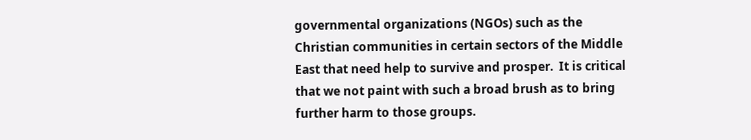governmental organizations (NGOs) such as the Christian communities in certain sectors of the Middle East that need help to survive and prosper.  It is critical that we not paint with such a broad brush as to bring further harm to those groups.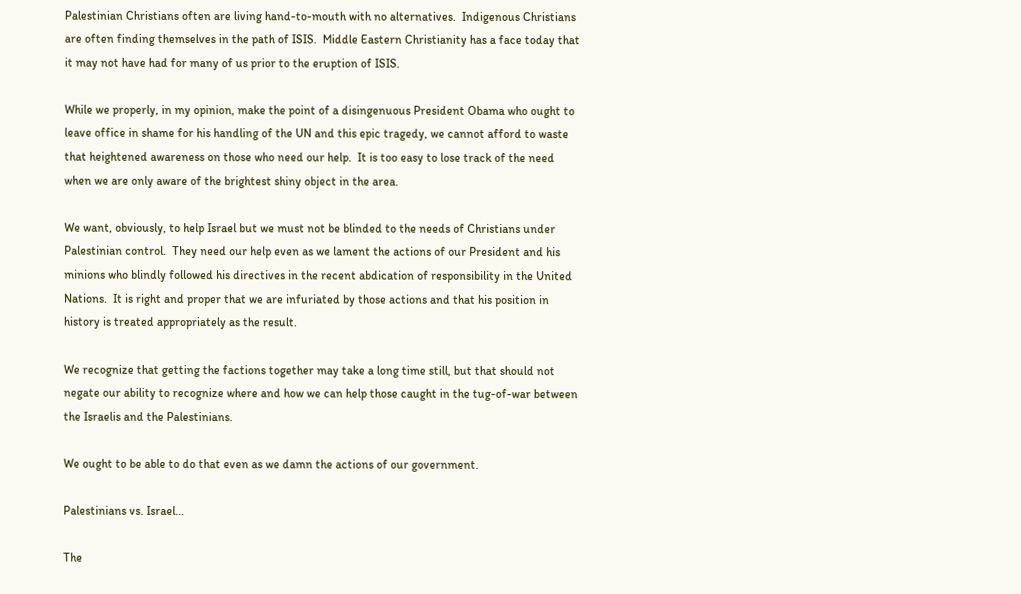Palestinian Christians often are living hand-to-mouth with no alternatives.  Indigenous Christians are often finding themselves in the path of ISIS.  Middle Eastern Christianity has a face today that it may not have had for many of us prior to the eruption of ISIS.

While we properly, in my opinion, make the point of a disingenuous President Obama who ought to leave office in shame for his handling of the UN and this epic tragedy, we cannot afford to waste that heightened awareness on those who need our help.  It is too easy to lose track of the need when we are only aware of the brightest shiny object in the area.

We want, obviously, to help Israel but we must not be blinded to the needs of Christians under Palestinian control.  They need our help even as we lament the actions of our President and his minions who blindly followed his directives in the recent abdication of responsibility in the United Nations.  It is right and proper that we are infuriated by those actions and that his position in history is treated appropriately as the result.

We recognize that getting the factions together may take a long time still, but that should not negate our ability to recognize where and how we can help those caught in the tug-of-war between the Israelis and the Palestinians.

We ought to be able to do that even as we damn the actions of our government.

Palestinians vs. Israel…

The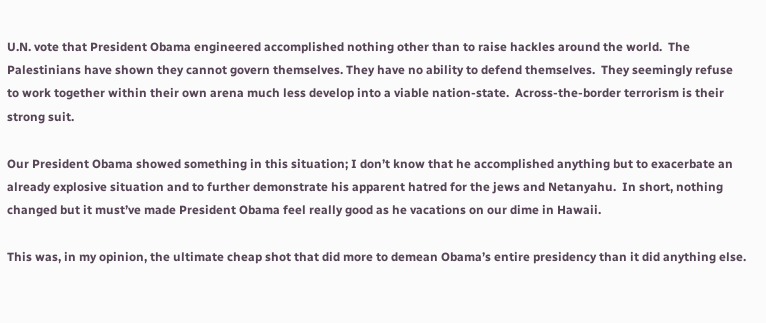U.N. vote that President Obama engineered accomplished nothing other than to raise hackles around the world.  The Palestinians have shown they cannot govern themselves. They have no ability to defend themselves.  They seemingly refuse to work together within their own arena much less develop into a viable nation-state.  Across-the-border terrorism is their strong suit.

Our President Obama showed something in this situation; I don’t know that he accomplished anything but to exacerbate an already explosive situation and to further demonstrate his apparent hatred for the jews and Netanyahu.  In short, nothing changed but it must’ve made President Obama feel really good as he vacations on our dime in Hawaii.

This was, in my opinion, the ultimate cheap shot that did more to demean Obama’s entire presidency than it did anything else.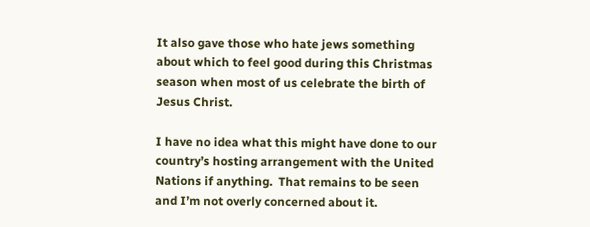It also gave those who hate jews something about which to feel good during this Christmas season when most of us celebrate the birth of Jesus Christ.

I have no idea what this might have done to our country’s hosting arrangement with the United Nations if anything.  That remains to be seen and I’m not overly concerned about it.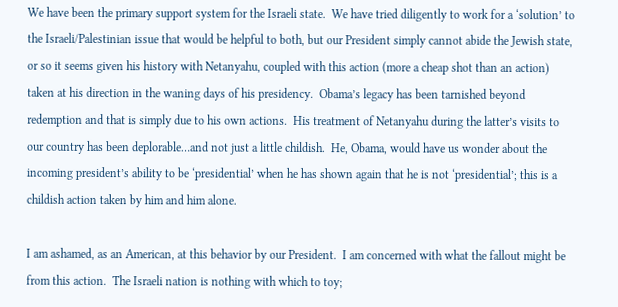We have been the primary support system for the Israeli state.  We have tried diligently to work for a ‘solution’ to the Israeli/Palestinian issue that would be helpful to both, but our President simply cannot abide the Jewish state, or so it seems given his history with Netanyahu, coupled with this action (more a cheap shot than an action) taken at his direction in the waning days of his presidency.  Obama’s legacy has been tarnished beyond redemption and that is simply due to his own actions.  His treatment of Netanyahu during the latter’s visits to our country has been deplorable…and not just a little childish.  He, Obama, would have us wonder about the incoming president’s ability to be ‘presidential’ when he has shown again that he is not ‘presidential’; this is a childish action taken by him and him alone.

I am ashamed, as an American, at this behavior by our President.  I am concerned with what the fallout might be from this action.  The Israeli nation is nothing with which to toy;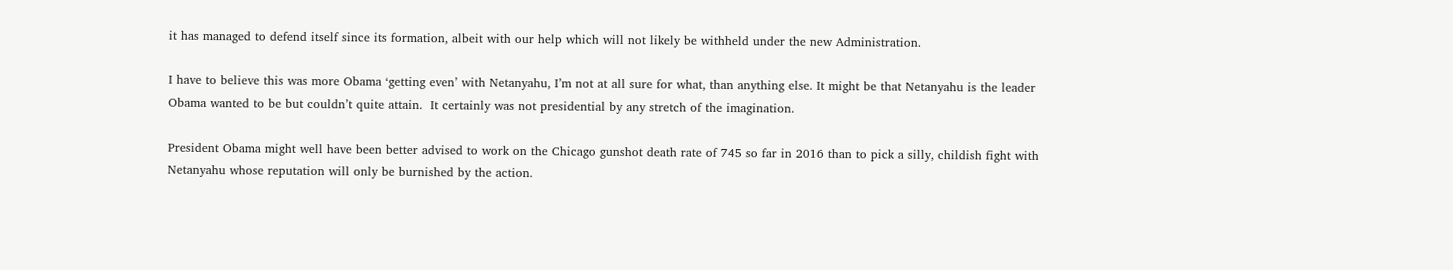it has managed to defend itself since its formation, albeit with our help which will not likely be withheld under the new Administration.

I have to believe this was more Obama ‘getting even’ with Netanyahu, I’m not at all sure for what, than anything else. It might be that Netanyahu is the leader Obama wanted to be but couldn’t quite attain.  It certainly was not presidential by any stretch of the imagination.

President Obama might well have been better advised to work on the Chicago gunshot death rate of 745 so far in 2016 than to pick a silly, childish fight with Netanyahu whose reputation will only be burnished by the action.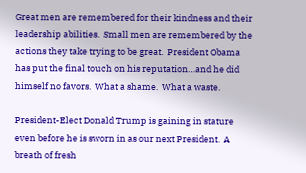Great men are remembered for their kindness and their leadership abilities.  Small men are remembered by the actions they take trying to be great.  President Obama has put the final touch on his reputation…and he did himself no favors.  What a shame.  What a waste.

President-Elect Donald Trump is gaining in stature even before he is sworn in as our next President.  A breath of fresh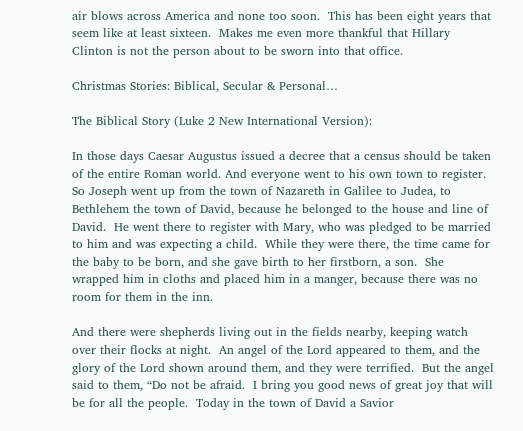air blows across America and none too soon.  This has been eight years that seem like at least sixteen.  Makes me even more thankful that Hillary Clinton is not the person about to be sworn into that office.

Christmas Stories: Biblical, Secular & Personal…

The Biblical Story (Luke 2 New International Version):

In those days Caesar Augustus issued a decree that a census should be taken of the entire Roman world. And everyone went to his own town to register.  So Joseph went up from the town of Nazareth in Galilee to Judea, to Bethlehem the town of David, because he belonged to the house and line of David.  He went there to register with Mary, who was pledged to be married to him and was expecting a child.  While they were there, the time came for the baby to be born, and she gave birth to her firstborn, a son.  She wrapped him in cloths and placed him in a manger, because there was no room for them in the inn.

And there were shepherds living out in the fields nearby, keeping watch over their flocks at night.  An angel of the Lord appeared to them, and the glory of the Lord shown around them, and they were terrified.  But the angel said to them, “Do not be afraid.  I bring you good news of great joy that will be for all the people.  Today in the town of David a Savior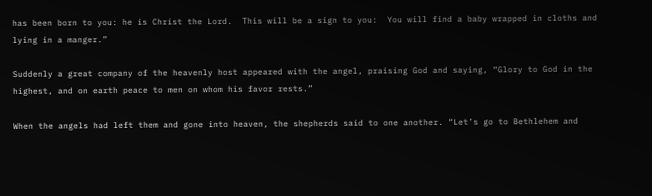has been born to you: he is Christ the Lord.  This will be a sign to you:  You will find a baby wrapped in cloths and lying in a manger.”

Suddenly a great company of the heavenly host appeared with the angel, praising God and saying, “Glory to God in the highest, and on earth peace to men on whom his favor rests.”

When the angels had left them and gone into heaven, the shepherds said to one another. “Let’s go to Bethlehem and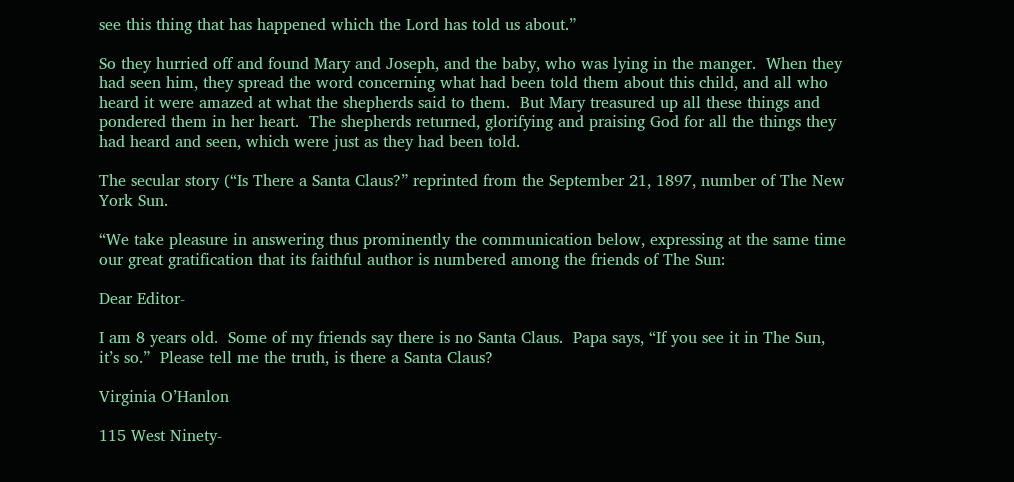see this thing that has happened which the Lord has told us about.”

So they hurried off and found Mary and Joseph, and the baby, who was lying in the manger.  When they had seen him, they spread the word concerning what had been told them about this child, and all who heard it were amazed at what the shepherds said to them.  But Mary treasured up all these things and pondered them in her heart.  The shepherds returned, glorifying and praising God for all the things they had heard and seen, which were just as they had been told.

The secular story (“Is There a Santa Claus?” reprinted from the September 21, 1897, number of The New York Sun.

“We take pleasure in answering thus prominently the communication below, expressing at the same time our great gratification that its faithful author is numbered among the friends of The Sun:

Dear Editor-

I am 8 years old.  Some of my friends say there is no Santa Claus.  Papa says, “If you see it in The Sun, it’s so.”  Please tell me the truth, is there a Santa Claus?

Virginia O’Hanlon

115 West Ninety-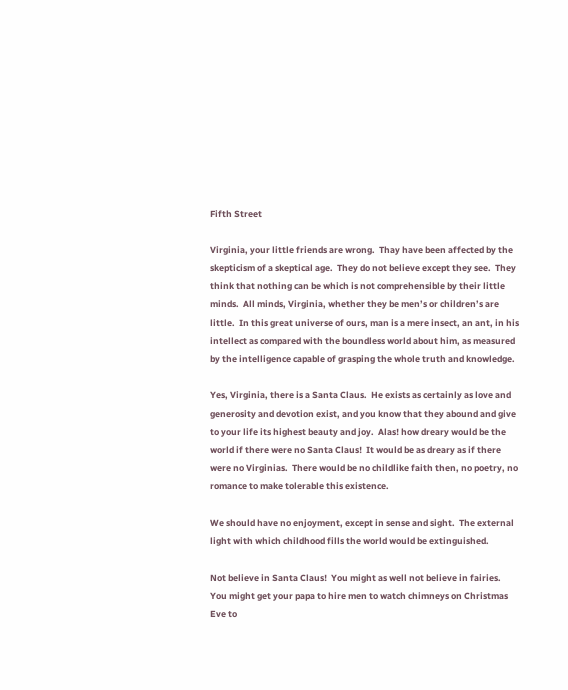Fifth Street

Virginia, your little friends are wrong.  Thay have been affected by the skepticism of a skeptical age.  They do not believe except they see.  They think that nothing can be which is not comprehensible by their little minds.  All minds, Virginia, whether they be men’s or children’s are little.  In this great universe of ours, man is a mere insect, an ant, in his intellect as compared with the boundless world about him, as measured by the intelligence capable of grasping the whole truth and knowledge.

Yes, Virginia, there is a Santa Claus.  He exists as certainly as love and generosity and devotion exist, and you know that they abound and give to your life its highest beauty and joy.  Alas! how dreary would be the world if there were no Santa Claus!  It would be as dreary as if there were no Virginias.  There would be no childlike faith then, no poetry, no romance to make tolerable this existence.

We should have no enjoyment, except in sense and sight.  The external light with which childhood fills the world would be extinguished.

Not believe in Santa Claus!  You might as well not believe in fairies.  You might get your papa to hire men to watch chimneys on Christmas Eve to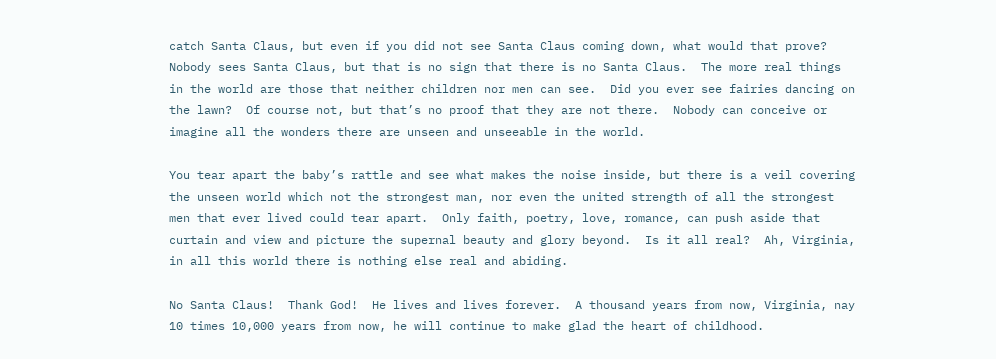catch Santa Claus, but even if you did not see Santa Claus coming down, what would that prove?  Nobody sees Santa Claus, but that is no sign that there is no Santa Claus.  The more real things in the world are those that neither children nor men can see.  Did you ever see fairies dancing on the lawn?  Of course not, but that’s no proof that they are not there.  Nobody can conceive or imagine all the wonders there are unseen and unseeable in the world.

You tear apart the baby’s rattle and see what makes the noise inside, but there is a veil covering the unseen world which not the strongest man, nor even the united strength of all the strongest men that ever lived could tear apart.  Only faith, poetry, love, romance, can push aside that curtain and view and picture the supernal beauty and glory beyond.  Is it all real?  Ah, Virginia, in all this world there is nothing else real and abiding.

No Santa Claus!  Thank God!  He lives and lives forever.  A thousand years from now, Virginia, nay 10 times 10,000 years from now, he will continue to make glad the heart of childhood.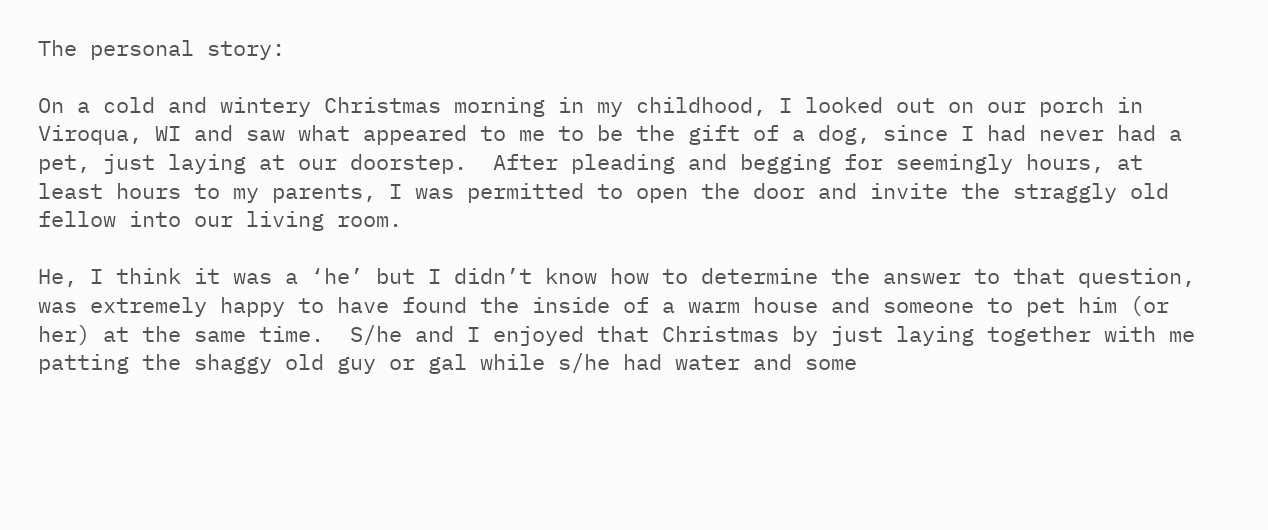The personal story:

On a cold and wintery Christmas morning in my childhood, I looked out on our porch in Viroqua, WI and saw what appeared to me to be the gift of a dog, since I had never had a pet, just laying at our doorstep.  After pleading and begging for seemingly hours, at least hours to my parents, I was permitted to open the door and invite the straggly old fellow into our living room.

He, I think it was a ‘he’ but I didn’t know how to determine the answer to that question, was extremely happy to have found the inside of a warm house and someone to pet him (or her) at the same time.  S/he and I enjoyed that Christmas by just laying together with me patting the shaggy old guy or gal while s/he had water and some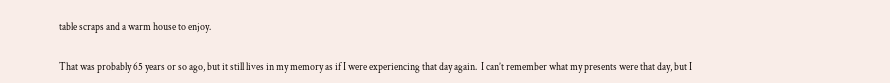table scraps and a warm house to enjoy.

That was probably 65 years or so ago, but it still lives in my memory as if I were experiencing that day again.  I can’t remember what my presents were that day, but I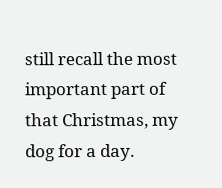still recall the most important part of that Christmas, my dog for a day.